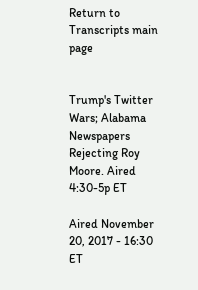Return to Transcripts main page


Trump's Twitter Wars; Alabama Newspapers Rejecting Roy Moore. Aired 4:30-5p ET

Aired November 20, 2017 - 16:30   ET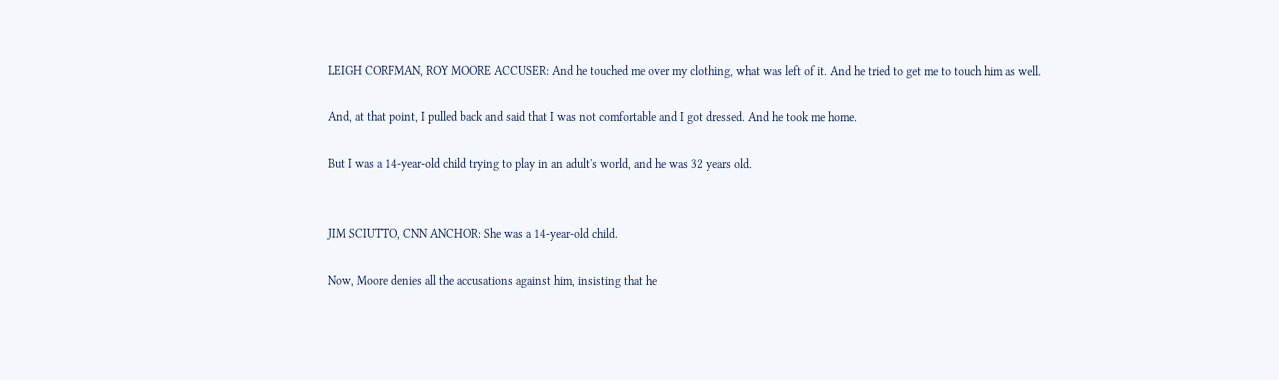LEIGH CORFMAN, ROY MOORE ACCUSER: And he touched me over my clothing, what was left of it. And he tried to get me to touch him as well.

And, at that point, I pulled back and said that I was not comfortable and I got dressed. And he took me home.

But I was a 14-year-old child trying to play in an adult's world, and he was 32 years old.


JIM SCIUTTO, CNN ANCHOR: She was a 14-year-old child.

Now, Moore denies all the accusations against him, insisting that he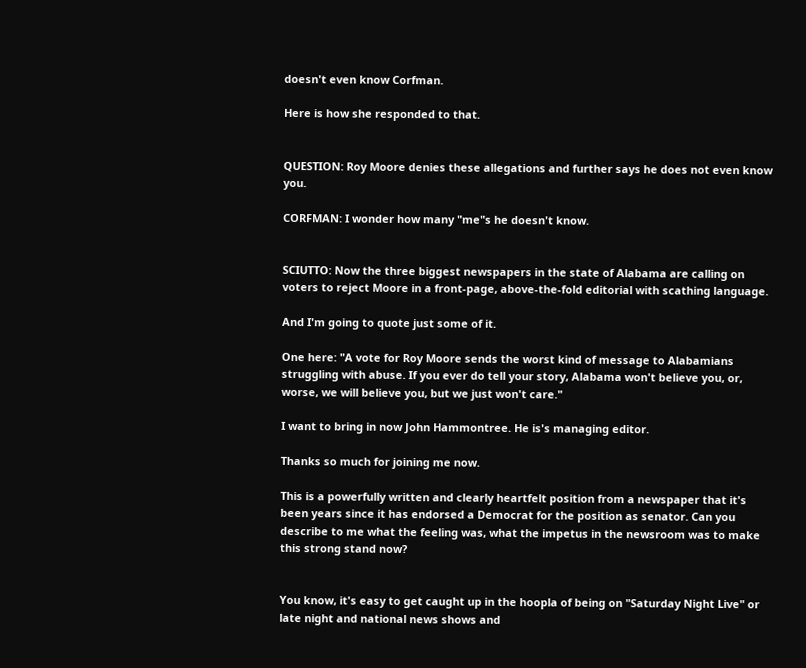doesn't even know Corfman.

Here is how she responded to that.


QUESTION: Roy Moore denies these allegations and further says he does not even know you.

CORFMAN: I wonder how many "me"s he doesn't know.


SCIUTTO: Now the three biggest newspapers in the state of Alabama are calling on voters to reject Moore in a front-page, above-the-fold editorial with scathing language.

And I'm going to quote just some of it.

One here: "A vote for Roy Moore sends the worst kind of message to Alabamians struggling with abuse. If you ever do tell your story, Alabama won't believe you, or, worse, we will believe you, but we just won't care."

I want to bring in now John Hammontree. He is's managing editor.

Thanks so much for joining me now.

This is a powerfully written and clearly heartfelt position from a newspaper that it's been years since it has endorsed a Democrat for the position as senator. Can you describe to me what the feeling was, what the impetus in the newsroom was to make this strong stand now?


You know, it's easy to get caught up in the hoopla of being on "Saturday Night Live" or late night and national news shows and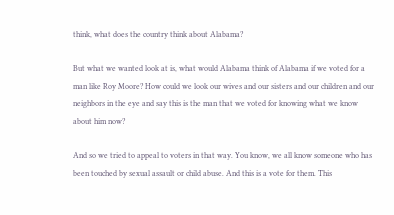think, what does the country think about Alabama?

But what we wanted look at is, what would Alabama think of Alabama if we voted for a man like Roy Moore? How could we look our wives and our sisters and our children and our neighbors in the eye and say this is the man that we voted for knowing what we know about him now?

And so we tried to appeal to voters in that way. You know, we all know someone who has been touched by sexual assault or child abuse. And this is a vote for them. This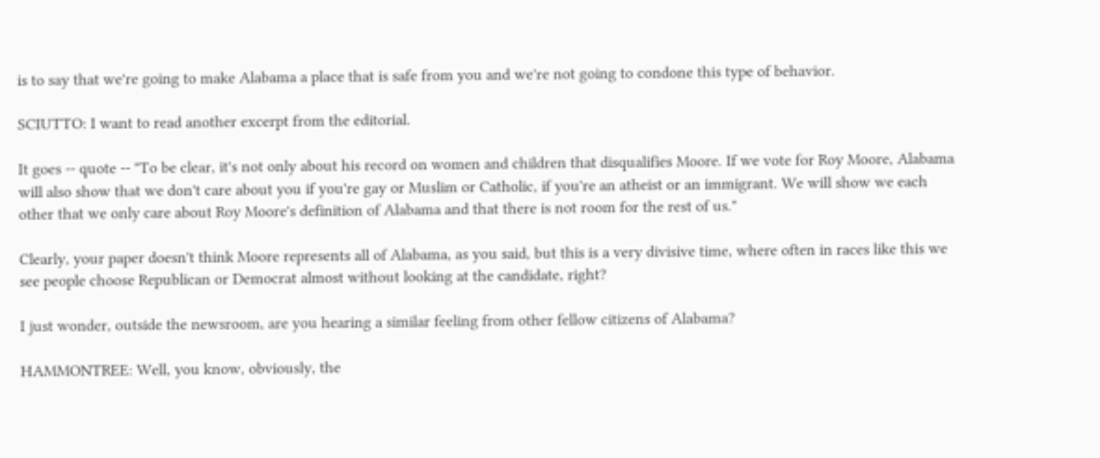is to say that we're going to make Alabama a place that is safe from you and we're not going to condone this type of behavior.

SCIUTTO: I want to read another excerpt from the editorial.

It goes -- quote -- "To be clear, it's not only about his record on women and children that disqualifies Moore. If we vote for Roy Moore, Alabama will also show that we don't care about you if you're gay or Muslim or Catholic, if you're an atheist or an immigrant. We will show we each other that we only care about Roy Moore's definition of Alabama and that there is not room for the rest of us."

Clearly, your paper doesn't think Moore represents all of Alabama, as you said, but this is a very divisive time, where often in races like this we see people choose Republican or Democrat almost without looking at the candidate, right?

I just wonder, outside the newsroom, are you hearing a similar feeling from other fellow citizens of Alabama?

HAMMONTREE: Well, you know, obviously, the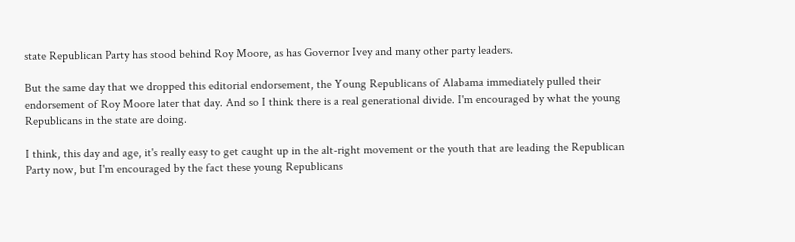state Republican Party has stood behind Roy Moore, as has Governor Ivey and many other party leaders.

But the same day that we dropped this editorial endorsement, the Young Republicans of Alabama immediately pulled their endorsement of Roy Moore later that day. And so I think there is a real generational divide. I'm encouraged by what the young Republicans in the state are doing.

I think, this day and age, it's really easy to get caught up in the alt-right movement or the youth that are leading the Republican Party now, but I'm encouraged by the fact these young Republicans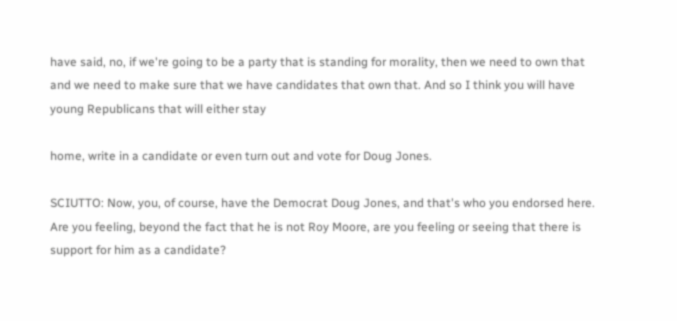have said, no, if we're going to be a party that is standing for morality, then we need to own that and we need to make sure that we have candidates that own that. And so I think you will have young Republicans that will either stay

home, write in a candidate or even turn out and vote for Doug Jones.

SCIUTTO: Now, you, of course, have the Democrat Doug Jones, and that's who you endorsed here. Are you feeling, beyond the fact that he is not Roy Moore, are you feeling or seeing that there is support for him as a candidate?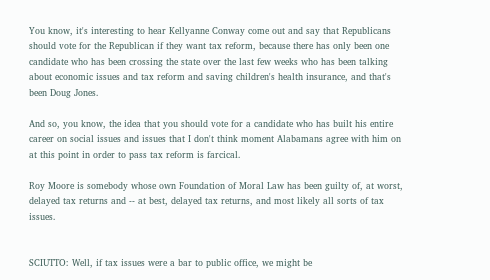You know, it's interesting to hear Kellyanne Conway come out and say that Republicans should vote for the Republican if they want tax reform, because there has only been one candidate who has been crossing the state over the last few weeks who has been talking about economic issues and tax reform and saving children's health insurance, and that's been Doug Jones.

And so, you know, the idea that you should vote for a candidate who has built his entire career on social issues and issues that I don't think moment Alabamans agree with him on at this point in order to pass tax reform is farcical.

Roy Moore is somebody whose own Foundation of Moral Law has been guilty of, at worst, delayed tax returns and -- at best, delayed tax returns, and most likely all sorts of tax issues.


SCIUTTO: Well, if tax issues were a bar to public office, we might be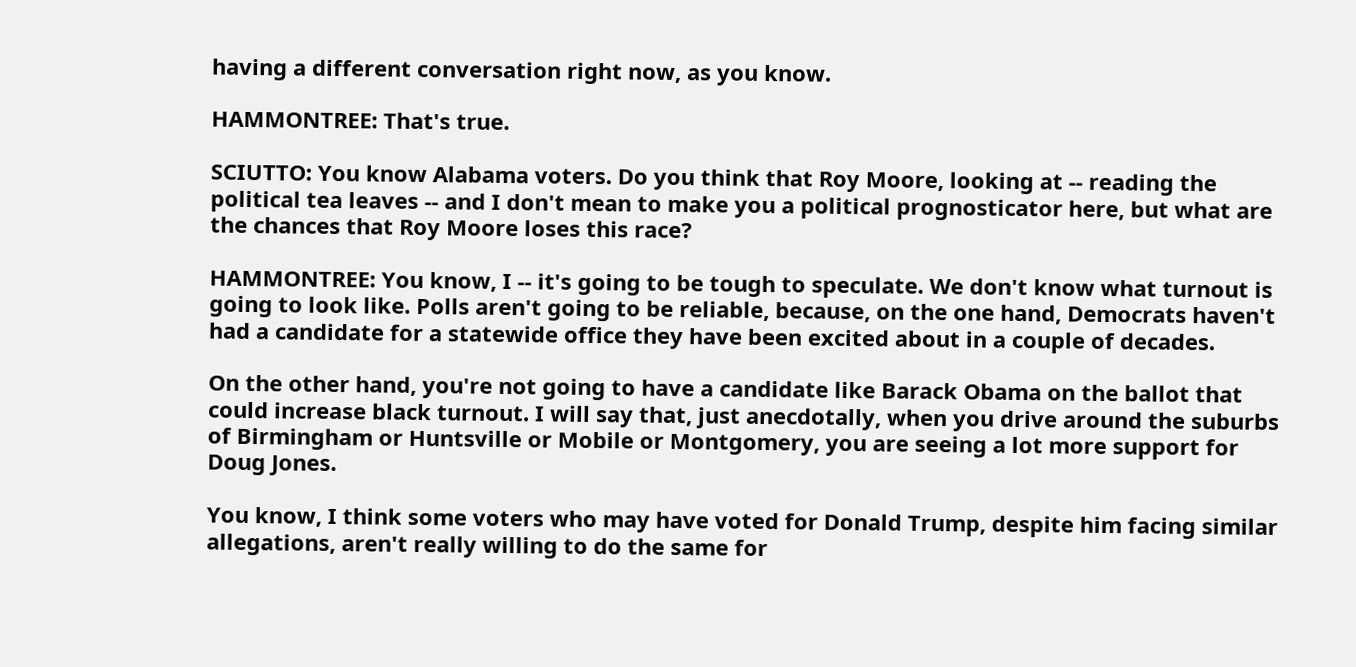having a different conversation right now, as you know.

HAMMONTREE: That's true.

SCIUTTO: You know Alabama voters. Do you think that Roy Moore, looking at -- reading the political tea leaves -- and I don't mean to make you a political prognosticator here, but what are the chances that Roy Moore loses this race?

HAMMONTREE: You know, I -- it's going to be tough to speculate. We don't know what turnout is going to look like. Polls aren't going to be reliable, because, on the one hand, Democrats haven't had a candidate for a statewide office they have been excited about in a couple of decades.

On the other hand, you're not going to have a candidate like Barack Obama on the ballot that could increase black turnout. I will say that, just anecdotally, when you drive around the suburbs of Birmingham or Huntsville or Mobile or Montgomery, you are seeing a lot more support for Doug Jones.

You know, I think some voters who may have voted for Donald Trump, despite him facing similar allegations, aren't really willing to do the same for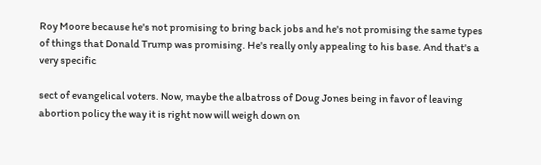Roy Moore because he's not promising to bring back jobs and he's not promising the same types of things that Donald Trump was promising. He's really only appealing to his base. And that's a very specific

sect of evangelical voters. Now, maybe the albatross of Doug Jones being in favor of leaving abortion policy the way it is right now will weigh down on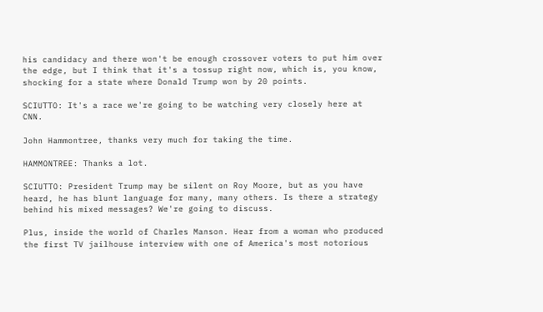his candidacy and there won't be enough crossover voters to put him over the edge, but I think that it's a tossup right now, which is, you know, shocking for a state where Donald Trump won by 20 points.

SCIUTTO: It's a race we're going to be watching very closely here at CNN.

John Hammontree, thanks very much for taking the time.

HAMMONTREE: Thanks a lot.

SCIUTTO: President Trump may be silent on Roy Moore, but as you have heard, he has blunt language for many, many others. Is there a strategy behind his mixed messages? We're going to discuss.

Plus, inside the world of Charles Manson. Hear from a woman who produced the first TV jailhouse interview with one of America's most notorious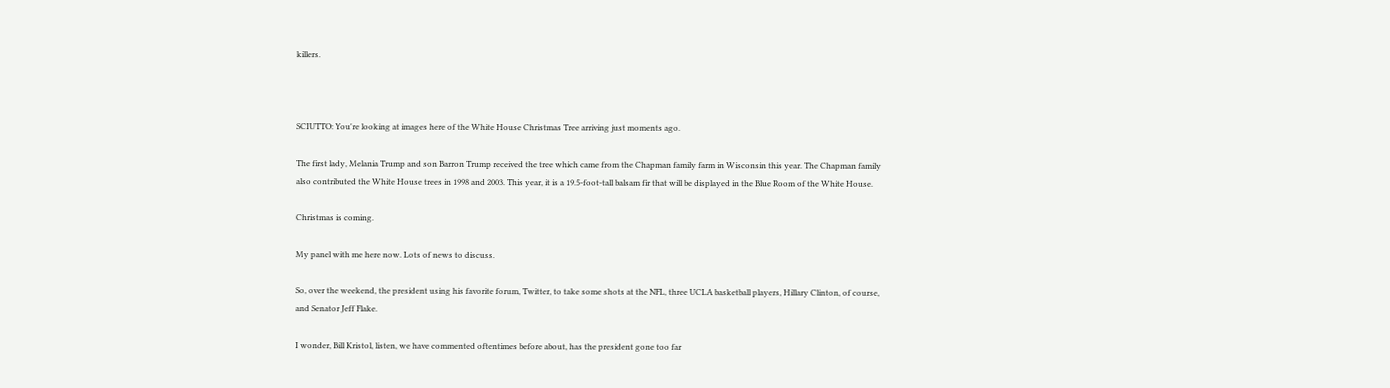killers.



SCIUTTO: You're looking at images here of the White House Christmas Tree arriving just moments ago.

The first lady, Melania Trump and son Barron Trump received the tree which came from the Chapman family farm in Wisconsin this year. The Chapman family also contributed the White House trees in 1998 and 2003. This year, it is a 19.5-foot-tall balsam fir that will be displayed in the Blue Room of the White House.

Christmas is coming.

My panel with me here now. Lots of news to discuss.

So, over the weekend, the president using his favorite forum, Twitter, to take some shots at the NFL, three UCLA basketball players, Hillary Clinton, of course, and Senator Jeff Flake.

I wonder, Bill Kristol, listen, we have commented oftentimes before about, has the president gone too far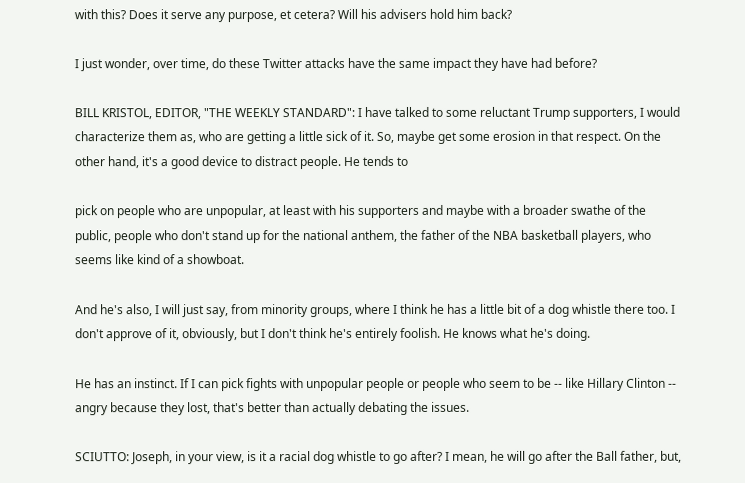with this? Does it serve any purpose, et cetera? Will his advisers hold him back?

I just wonder, over time, do these Twitter attacks have the same impact they have had before?

BILL KRISTOL, EDITOR, "THE WEEKLY STANDARD": I have talked to some reluctant Trump supporters, I would characterize them as, who are getting a little sick of it. So, maybe get some erosion in that respect. On the other hand, it's a good device to distract people. He tends to

pick on people who are unpopular, at least with his supporters and maybe with a broader swathe of the public, people who don't stand up for the national anthem, the father of the NBA basketball players, who seems like kind of a showboat.

And he's also, I will just say, from minority groups, where I think he has a little bit of a dog whistle there too. I don't approve of it, obviously, but I don't think he's entirely foolish. He knows what he's doing.

He has an instinct. If I can pick fights with unpopular people or people who seem to be -- like Hillary Clinton -- angry because they lost, that's better than actually debating the issues.

SCIUTTO: Joseph, in your view, is it a racial dog whistle to go after? I mean, he will go after the Ball father, but,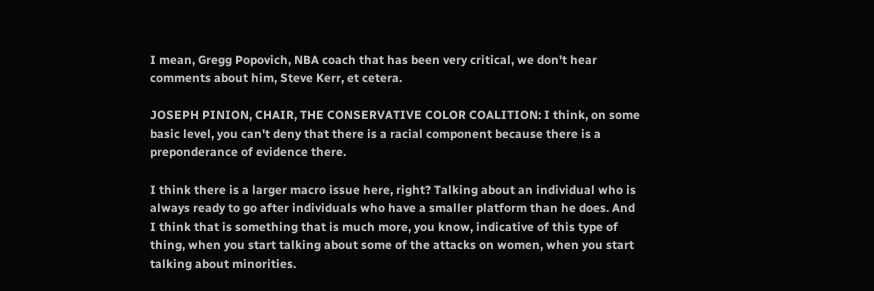I mean, Gregg Popovich, NBA coach that has been very critical, we don't hear comments about him, Steve Kerr, et cetera.

JOSEPH PINION, CHAIR, THE CONSERVATIVE COLOR COALITION: I think, on some basic level, you can't deny that there is a racial component because there is a preponderance of evidence there.

I think there is a larger macro issue here, right? Talking about an individual who is always ready to go after individuals who have a smaller platform than he does. And I think that is something that is much more, you know, indicative of this type of thing, when you start talking about some of the attacks on women, when you start talking about minorities.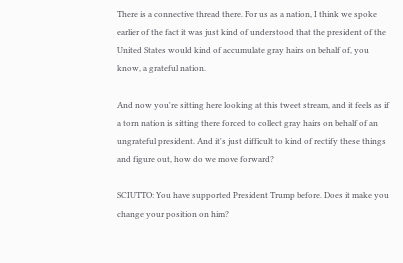There is a connective thread there. For us as a nation, I think we spoke earlier of the fact it was just kind of understood that the president of the United States would kind of accumulate gray hairs on behalf of, you know, a grateful nation.

And now you're sitting here looking at this tweet stream, and it feels as if a torn nation is sitting there forced to collect gray hairs on behalf of an ungrateful president. And it's just difficult to kind of rectify these things and figure out, how do we move forward?

SCIUTTO: You have supported President Trump before. Does it make you change your position on him?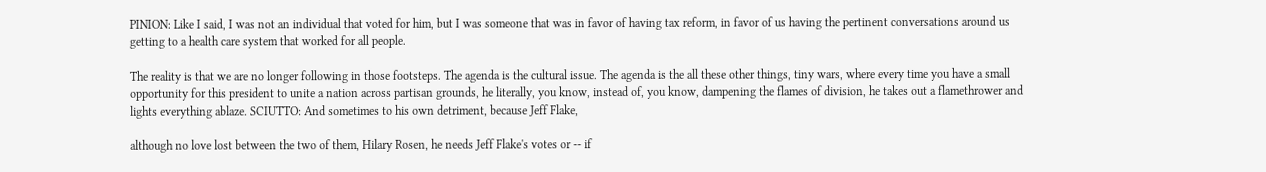PINION: Like I said, I was not an individual that voted for him, but I was someone that was in favor of having tax reform, in favor of us having the pertinent conversations around us getting to a health care system that worked for all people.

The reality is that we are no longer following in those footsteps. The agenda is the cultural issue. The agenda is the all these other things, tiny wars, where every time you have a small opportunity for this president to unite a nation across partisan grounds, he literally, you know, instead of, you know, dampening the flames of division, he takes out a flamethrower and lights everything ablaze. SCIUTTO: And sometimes to his own detriment, because Jeff Flake,

although no love lost between the two of them, Hilary Rosen, he needs Jeff Flake's votes or -- if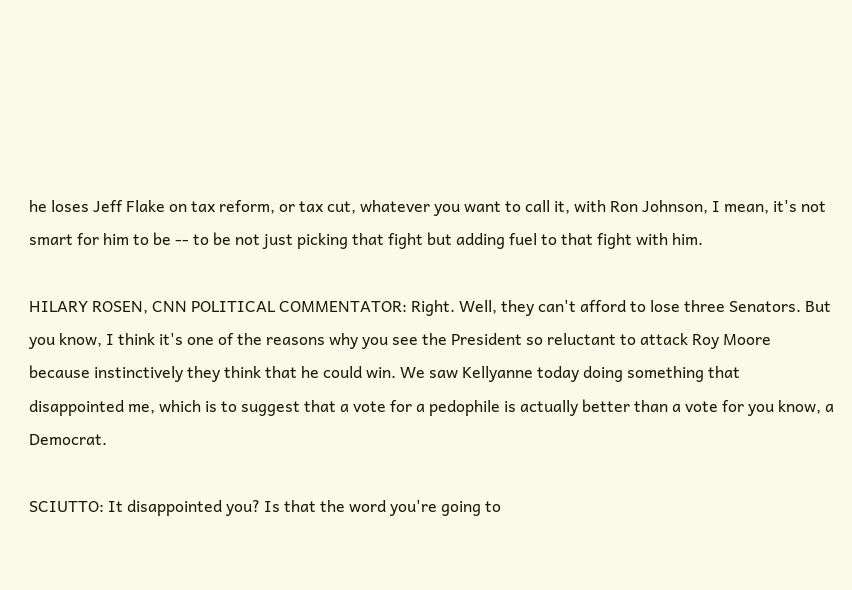he loses Jeff Flake on tax reform, or tax cut, whatever you want to call it, with Ron Johnson, I mean, it's not smart for him to be -- to be not just picking that fight but adding fuel to that fight with him.

HILARY ROSEN, CNN POLITICAL COMMENTATOR: Right. Well, they can't afford to lose three Senators. But you know, I think it's one of the reasons why you see the President so reluctant to attack Roy Moore because instinctively they think that he could win. We saw Kellyanne today doing something that disappointed me, which is to suggest that a vote for a pedophile is actually better than a vote for you know, a Democrat.

SCIUTTO: It disappointed you? Is that the word you're going to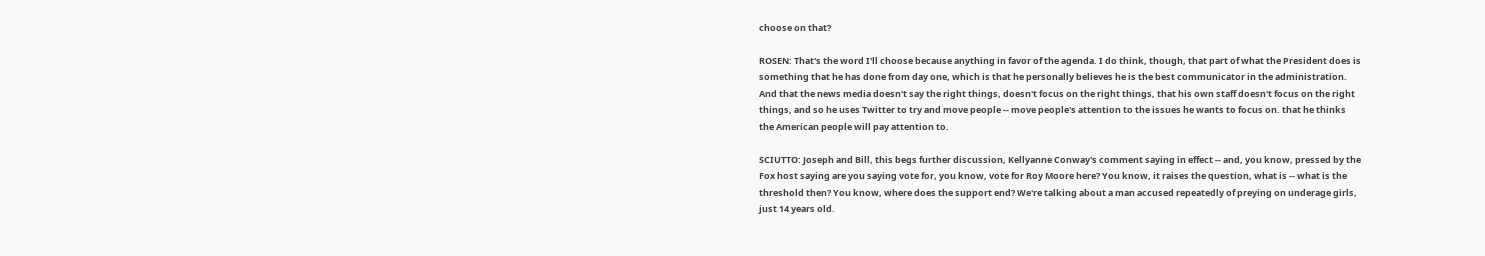choose on that?

ROSEN: That's the word I'll choose because anything in favor of the agenda. I do think, though, that part of what the President does is something that he has done from day one, which is that he personally believes he is the best communicator in the administration. And that the news media doesn't say the right things, doesn't focus on the right things, that his own staff doesn't focus on the right things, and so he uses Twitter to try and move people -- move people's attention to the issues he wants to focus on. that he thinks the American people will pay attention to.

SCIUTTO: Joseph and Bill, this begs further discussion, Kellyanne Conway's comment saying in effect -- and, you know, pressed by the Fox host saying are you saying vote for, you know, vote for Roy Moore here? You know, it raises the question, what is -- what is the threshold then? You know, where does the support end? We're talking about a man accused repeatedly of preying on underage girls, just 14 years old.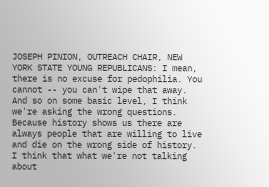JOSEPH PINION, OUTREACH CHAIR, NEW YORK STATE YOUNG REPUBLICANS: I mean, there is no excuse for pedophilia. You cannot -- you can't wipe that away. And so on some basic level, I think we're asking the wrong questions. Because history shows us there are always people that are willing to live and die on the wrong side of history. I think that what we're not talking about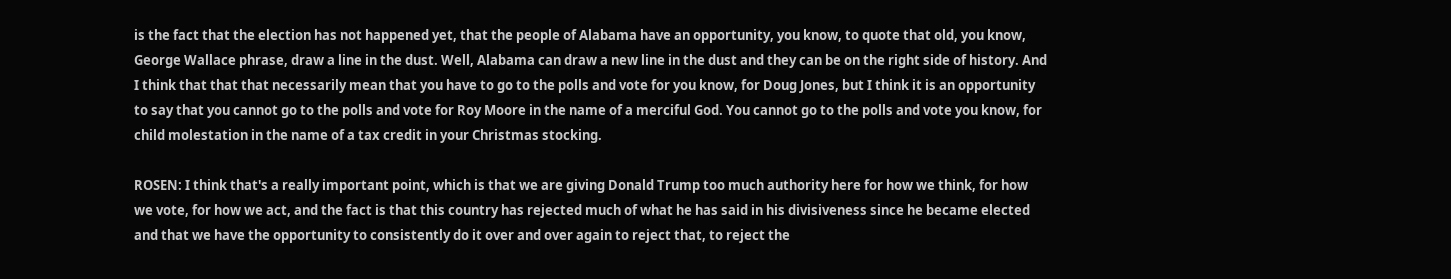is the fact that the election has not happened yet, that the people of Alabama have an opportunity, you know, to quote that old, you know, George Wallace phrase, draw a line in the dust. Well, Alabama can draw a new line in the dust and they can be on the right side of history. And I think that that that necessarily mean that you have to go to the polls and vote for you know, for Doug Jones, but I think it is an opportunity to say that you cannot go to the polls and vote for Roy Moore in the name of a merciful God. You cannot go to the polls and vote you know, for child molestation in the name of a tax credit in your Christmas stocking.

ROSEN: I think that's a really important point, which is that we are giving Donald Trump too much authority here for how we think, for how we vote, for how we act, and the fact is that this country has rejected much of what he has said in his divisiveness since he became elected and that we have the opportunity to consistently do it over and over again to reject that, to reject the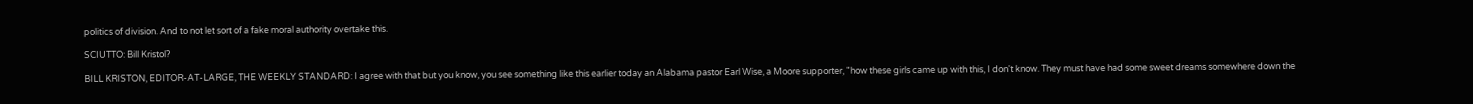politics of division. And to not let sort of a fake moral authority overtake this.

SCIUTTO: Bill Kristol?

BILL KRISTON, EDITOR-AT-LARGE, THE WEEKLY STANDARD: I agree with that but you know, you see something like this earlier today an Alabama pastor Earl Wise, a Moore supporter, "how these girls came up with this, I don't know. They must have had some sweet dreams somewhere down the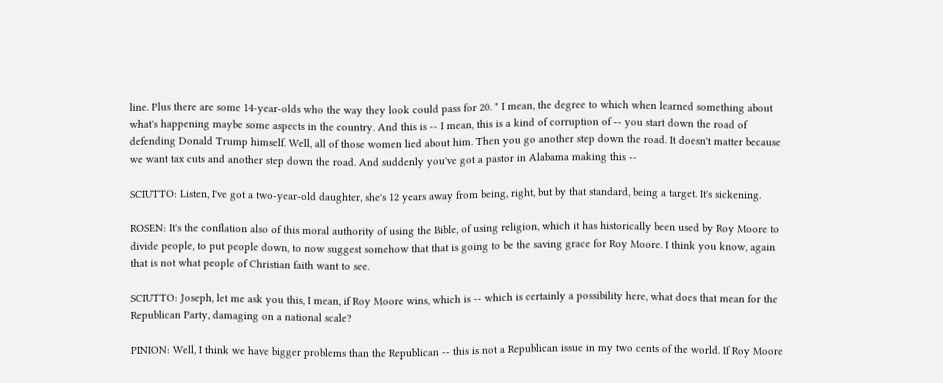line. Plus there are some 14-year-olds who the way they look could pass for 20. " I mean, the degree to which when learned something about what's happening maybe some aspects in the country. And this is -- I mean, this is a kind of corruption of -- you start down the road of defending Donald Trump himself. Well, all of those women lied about him. Then you go another step down the road. It doesn't matter because we want tax cuts and another step down the road. And suddenly you've got a pastor in Alabama making this --

SCIUTTO: Listen, I've got a two-year-old daughter, she's 12 years away from being, right, but by that standard, being a target. It's sickening.

ROSEN: It's the conflation also of this moral authority of using the Bible, of using religion, which it has historically been used by Roy Moore to divide people, to put people down, to now suggest somehow that that is going to be the saving grace for Roy Moore. I think you know, again that is not what people of Christian faith want to see.

SCIUTTO: Joseph, let me ask you this, I mean, if Roy Moore wins, which is -- which is certainly a possibility here, what does that mean for the Republican Party, damaging on a national scale?

PINION: Well, I think we have bigger problems than the Republican -- this is not a Republican issue in my two cents of the world. If Roy Moore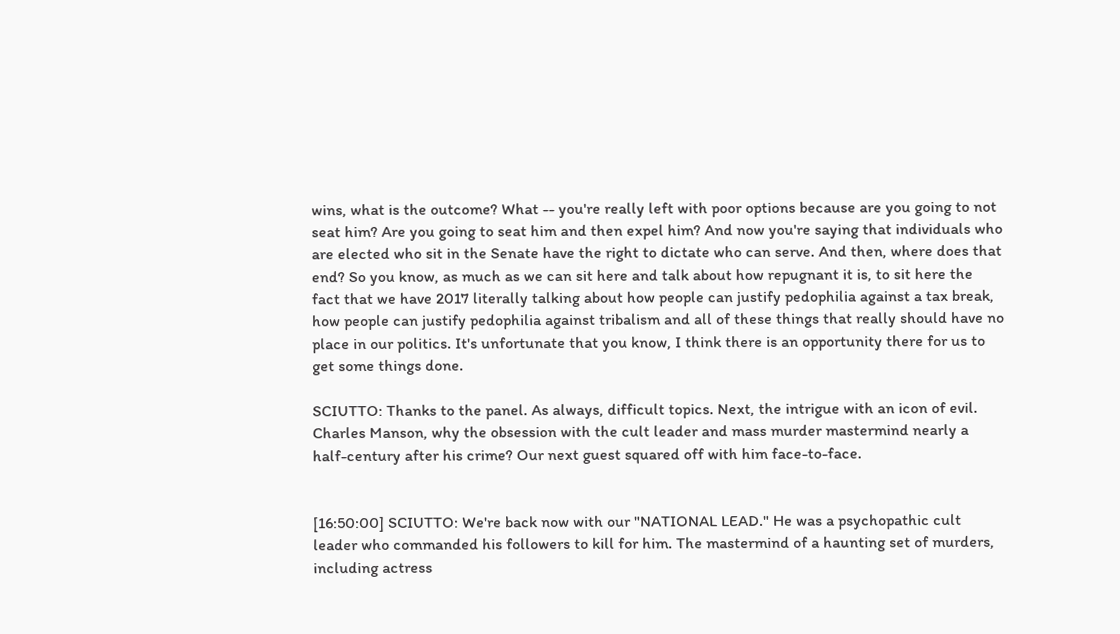wins, what is the outcome? What -- you're really left with poor options because are you going to not seat him? Are you going to seat him and then expel him? And now you're saying that individuals who are elected who sit in the Senate have the right to dictate who can serve. And then, where does that end? So you know, as much as we can sit here and talk about how repugnant it is, to sit here the fact that we have 2017 literally talking about how people can justify pedophilia against a tax break, how people can justify pedophilia against tribalism and all of these things that really should have no place in our politics. It's unfortunate that you know, I think there is an opportunity there for us to get some things done.

SCIUTTO: Thanks to the panel. As always, difficult topics. Next, the intrigue with an icon of evil. Charles Manson, why the obsession with the cult leader and mass murder mastermind nearly a half-century after his crime? Our next guest squared off with him face-to-face.


[16:50:00] SCIUTTO: We're back now with our "NATIONAL LEAD." He was a psychopathic cult leader who commanded his followers to kill for him. The mastermind of a haunting set of murders, including actress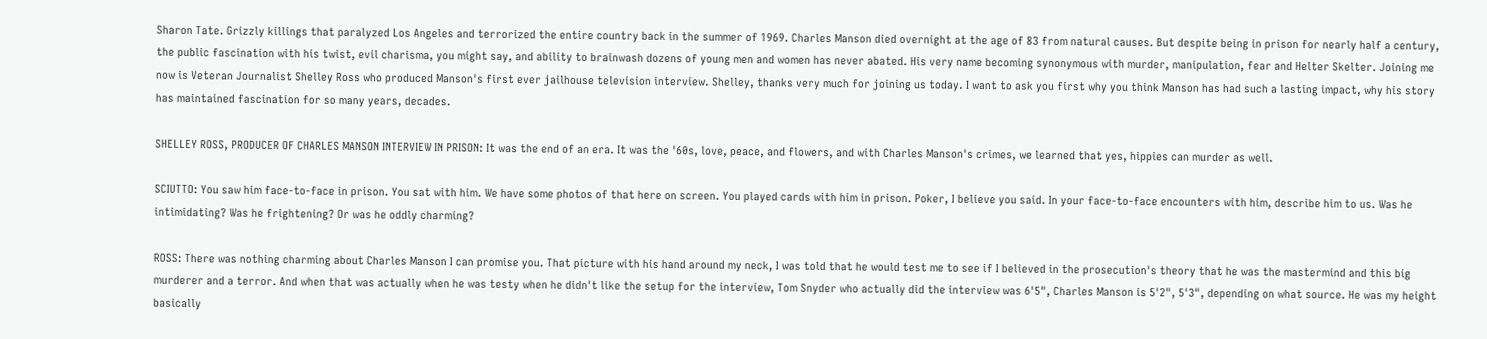Sharon Tate. Grizzly killings that paralyzed Los Angeles and terrorized the entire country back in the summer of 1969. Charles Manson died overnight at the age of 83 from natural causes. But despite being in prison for nearly half a century, the public fascination with his twist, evil charisma, you might say, and ability to brainwash dozens of young men and women has never abated. His very name becoming synonymous with murder, manipulation, fear and Helter Skelter. Joining me now is Veteran Journalist Shelley Ross who produced Manson's first ever jailhouse television interview. Shelley, thanks very much for joining us today. I want to ask you first why you think Manson has had such a lasting impact, why his story has maintained fascination for so many years, decades.

SHELLEY ROSS, PRODUCER OF CHARLES MANSON INTERVIEW IN PRISON: It was the end of an era. It was the '60s, love, peace, and flowers, and with Charles Manson's crimes, we learned that yes, hippies can murder as well.

SCIUTTO: You saw him face-to-face in prison. You sat with him. We have some photos of that here on screen. You played cards with him in prison. Poker, I believe you said. In your face-to-face encounters with him, describe him to us. Was he intimidating? Was he frightening? Or was he oddly charming?

ROSS: There was nothing charming about Charles Manson I can promise you. That picture with his hand around my neck, I was told that he would test me to see if I believed in the prosecution's theory that he was the mastermind and this big murderer and a terror. And when that was actually when he was testy when he didn't like the setup for the interview, Tom Snyder who actually did the interview was 6'5", Charles Manson is 5'2", 5'3", depending on what source. He was my height basically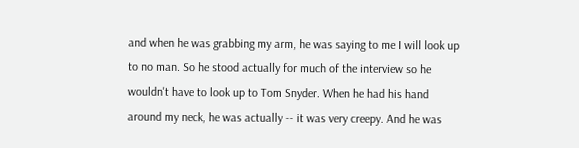and when he was grabbing my arm, he was saying to me I will look up to no man. So he stood actually for much of the interview so he wouldn't have to look up to Tom Snyder. When he had his hand around my neck, he was actually -- it was very creepy. And he was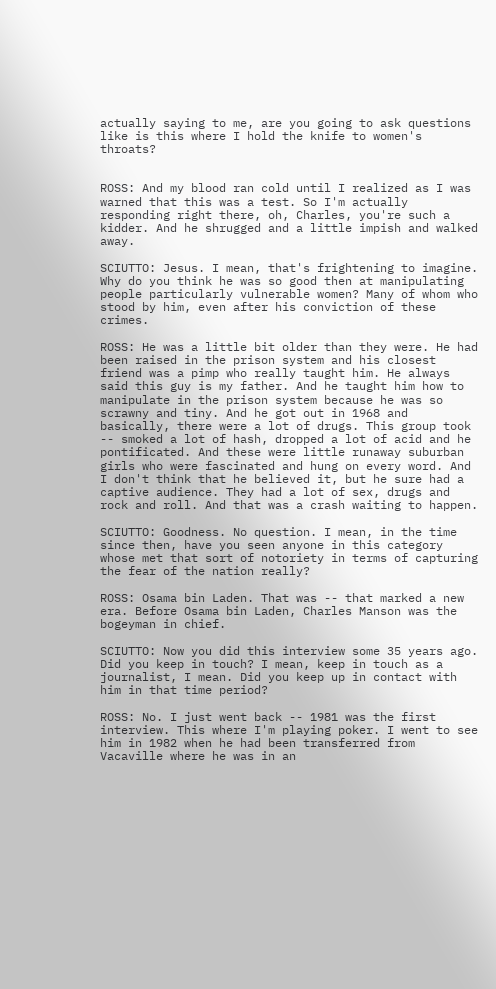actually saying to me, are you going to ask questions like is this where I hold the knife to women's throats?


ROSS: And my blood ran cold until I realized as I was warned that this was a test. So I'm actually responding right there, oh, Charles, you're such a kidder. And he shrugged and a little impish and walked away.

SCIUTTO: Jesus. I mean, that's frightening to imagine. Why do you think he was so good then at manipulating people particularly vulnerable women? Many of whom who stood by him, even after his conviction of these crimes.

ROSS: He was a little bit older than they were. He had been raised in the prison system and his closest friend was a pimp who really taught him. He always said this guy is my father. And he taught him how to manipulate in the prison system because he was so scrawny and tiny. And he got out in 1968 and basically, there were a lot of drugs. This group took -- smoked a lot of hash, dropped a lot of acid and he pontificated. And these were little runaway suburban girls who were fascinated and hung on every word. And I don't think that he believed it, but he sure had a captive audience. They had a lot of sex, drugs and rock and roll. And that was a crash waiting to happen.

SCIUTTO: Goodness. No question. I mean, in the time since then, have you seen anyone in this category whose met that sort of notoriety in terms of capturing the fear of the nation really?

ROSS: Osama bin Laden. That was -- that marked a new era. Before Osama bin Laden, Charles Manson was the bogeyman in chief.

SCIUTTO: Now you did this interview some 35 years ago. Did you keep in touch? I mean, keep in touch as a journalist, I mean. Did you keep up in contact with him in that time period?

ROSS: No. I just went back -- 1981 was the first interview. This where I'm playing poker. I went to see him in 1982 when he had been transferred from Vacaville where he was in an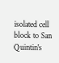isolated cell block to San Quintin's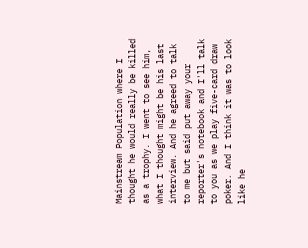Mainstream Population where I thought he would really be killed as a trophy. I went to see him, what I thought might be his last interview. And he agreed to talk to me but said put away your reporter's notebook and I'll talk to you as we play five-card draw poker. And I think it was to look like he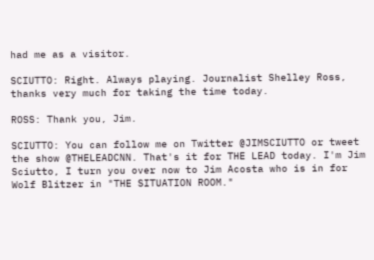had me as a visitor.

SCIUTTO: Right. Always playing. Journalist Shelley Ross, thanks very much for taking the time today.

ROSS: Thank you, Jim.

SCIUTTO: You can follow me on Twitter @JIMSCIUTTO or tweet the show @THELEADCNN. That's it for THE LEAD today. I'm Jim Sciutto, I turn you over now to Jim Acosta who is in for Wolf Blitzer in "THE SITUATION ROOM."